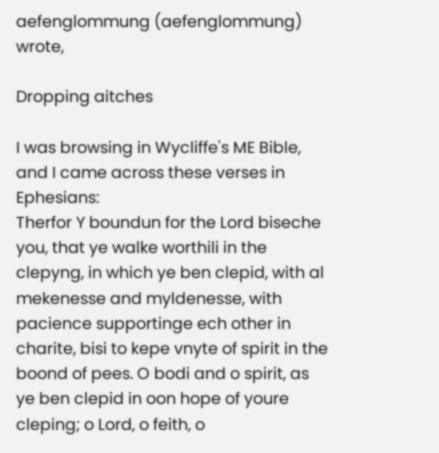aefenglommung (aefenglommung) wrote,

Dropping aitches

I was browsing in Wycliffe's ME Bible, and I came across these verses in Ephesians:
Therfor Y boundun for the Lord biseche you, that ye walke worthili in the clepyng, in which ye ben clepid, with al mekenesse and myldenesse, with pacience supportinge ech other in charite, bisi to kepe vnyte of spirit in the boond of pees. O bodi and o spirit, as ye ben clepid in oon hope of youre cleping; o Lord, o feith, o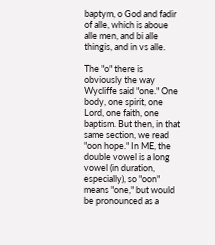baptym, o God and fadir of alle, which is aboue alle men, and bi alle thingis, and in vs alle.

The "o" there is obviously the way Wycliffe said "one." One body, one spirit, one Lord, one faith, one baptism. But then, in that same section, we read "oon hope." In ME, the double vowel is a long vowel (in duration, especially), so "oon" means "one," but would be pronounced as a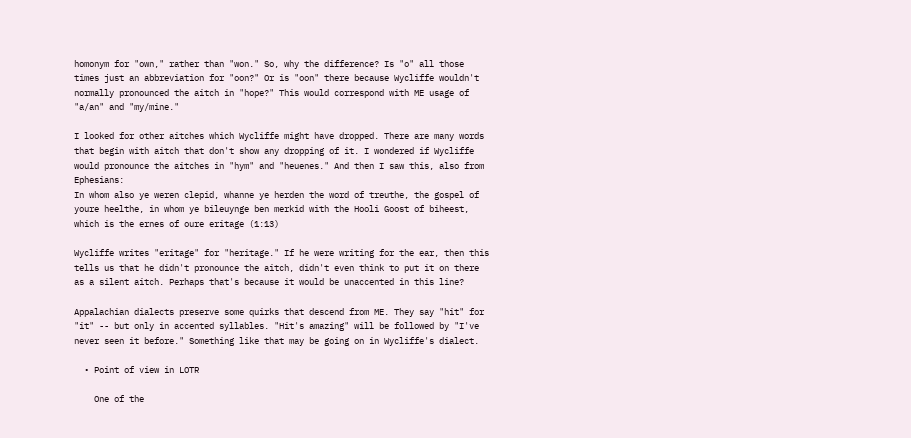homonym for "own," rather than "won." So, why the difference? Is "o" all those times just an abbreviation for "oon?" Or is "oon" there because Wycliffe wouldn't normally pronounced the aitch in "hope?" This would correspond with ME usage of "a/an" and "my/mine."

I looked for other aitches which Wycliffe might have dropped. There are many words that begin with aitch that don't show any dropping of it. I wondered if Wycliffe would pronounce the aitches in "hym" and "heuenes." And then I saw this, also from Ephesians:
In whom also ye weren clepid, whanne ye herden the word of treuthe, the gospel of youre heelthe, in whom ye bileuynge ben merkid with the Hooli Goost of biheest, which is the ernes of oure eritage (1:13)

Wycliffe writes "eritage" for "heritage." If he were writing for the ear, then this tells us that he didn't pronounce the aitch, didn't even think to put it on there as a silent aitch. Perhaps that's because it would be unaccented in this line?

Appalachian dialects preserve some quirks that descend from ME. They say "hit" for "it" -- but only in accented syllables. "Hit's amazing" will be followed by "I've never seen it before." Something like that may be going on in Wycliffe's dialect.

  • Point of view in LOTR

    One of the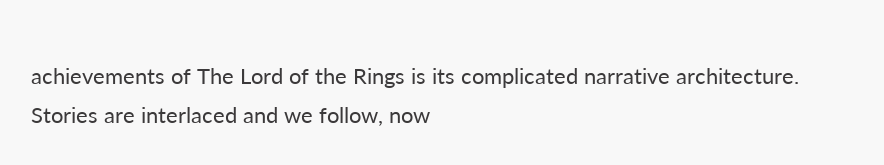achievements of The Lord of the Rings is its complicated narrative architecture. Stories are interlaced and we follow, now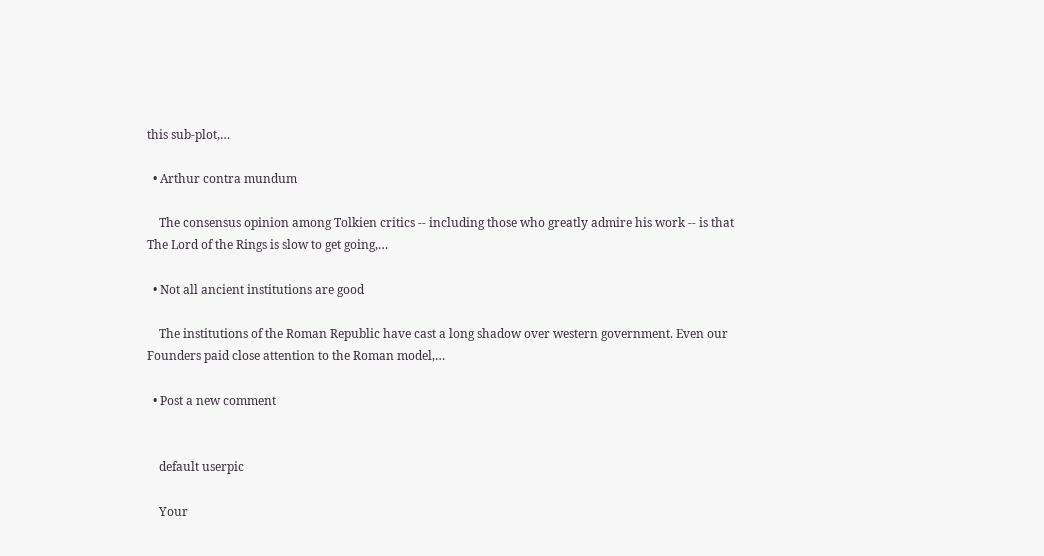this sub-plot,…

  • Arthur contra mundum

    The consensus opinion among Tolkien critics -- including those who greatly admire his work -- is that The Lord of the Rings is slow to get going,…

  • Not all ancient institutions are good

    The institutions of the Roman Republic have cast a long shadow over western government. Even our Founders paid close attention to the Roman model,…

  • Post a new comment


    default userpic

    Your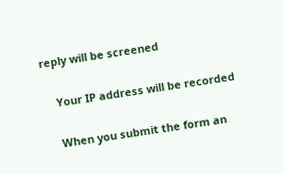reply will be screened

    Your IP address will be recorded

    When you submit the form an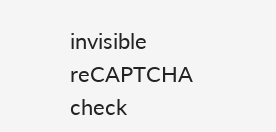invisible reCAPTCHA check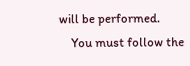will be performed.
    You must follow the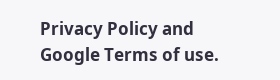Privacy Policy and Google Terms of use.